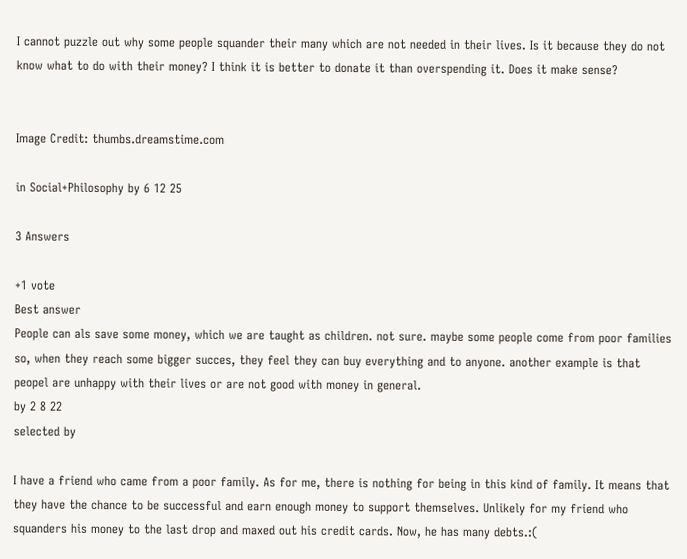I cannot puzzle out why some people squander their many which are not needed in their lives. Is it because they do not know what to do with their money? I think it is better to donate it than overspending it. Does it make sense?


Image Credit: thumbs.dreamstime.com

in Social+Philosophy by 6 12 25

3 Answers

+1 vote
Best answer
People can als save some money, which we are taught as children. not sure. maybe some people come from poor families so, when they reach some bigger succes, they feel they can buy everything and to anyone. another example is that peopel are unhappy with their lives or are not good with money in general.
by 2 8 22
selected by

I have a friend who came from a poor family. As for me, there is nothing for being in this kind of family. It means that they have the chance to be successful and earn enough money to support themselves. Unlikely for my friend who squanders his money to the last drop and maxed out his credit cards. Now, he has many debts.:(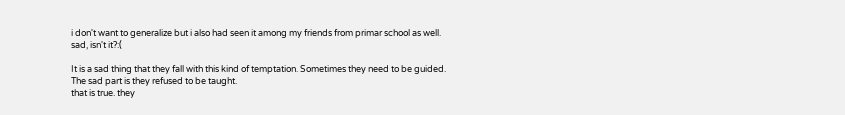i don't want to generalize but i also had seen it among my friends from primar school as well. sad, isn't it?:(

It is a sad thing that they fall with this kind of temptation. Sometimes they need to be guided. The sad part is they refused to be taught.
that is true. they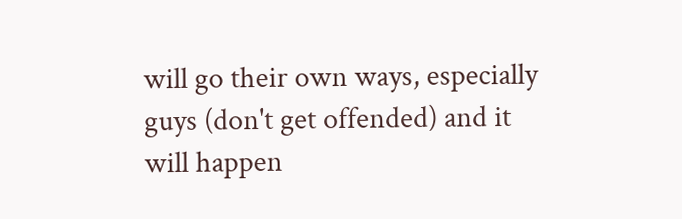will go their own ways, especially guys (don't get offended) and it will happen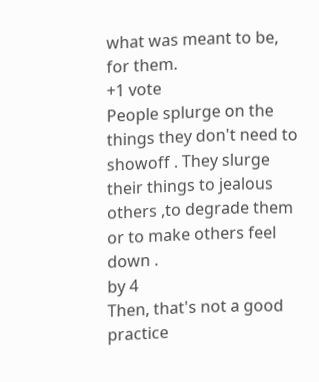what was meant to be, for them.
+1 vote
People splurge on the things they don't need to showoff . They slurge their things to jealous others ,to degrade them or to make others feel down .
by 4
Then, that's not a good practice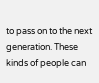to pass on to the next generation. These kinds of people can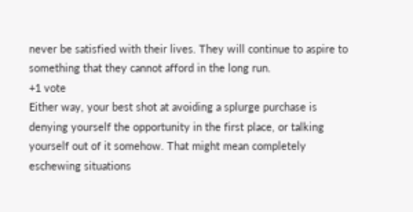never be satisfied with their lives. They will continue to aspire to something that they cannot afford in the long run.
+1 vote
Either way, your best shot at avoiding a splurge purchase is denying yourself the opportunity in the first place, or talking yourself out of it somehow. That might mean completely eschewing situations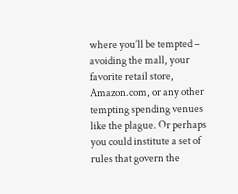where you’ll be tempted – avoiding the mall, your favorite retail store, Amazon.com, or any other tempting spending venues like the plague. Or perhaps you could institute a set of rules that govern the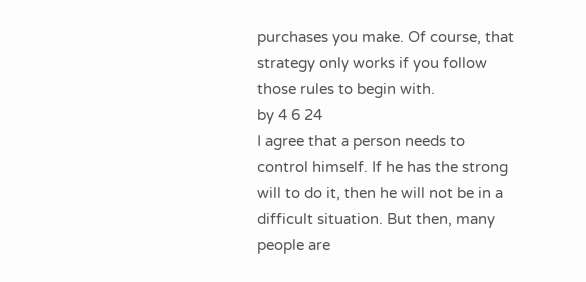purchases you make. Of course, that strategy only works if you follow those rules to begin with.
by 4 6 24
I agree that a person needs to control himself. If he has the strong will to do it, then he will not be in a difficult situation. But then, many people are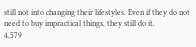still not into changing their lifestyles. Even if they do not need to buy impractical things, they still do it.
4,579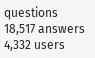questions
18,517 answers
4,332 users